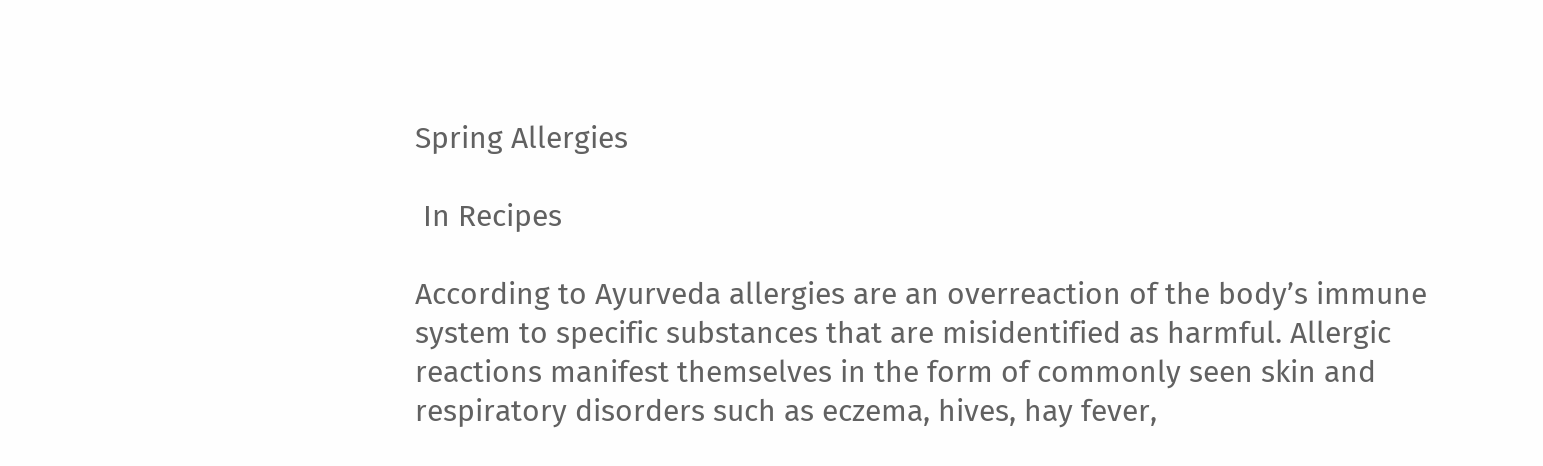Spring Allergies

 In Recipes

According to Ayurveda allergies are an overreaction of the body’s immune system to specific substances that are misidentified as harmful. Allergic reactions manifest themselves in the form of commonly seen skin and respiratory disorders such as eczema, hives, hay fever,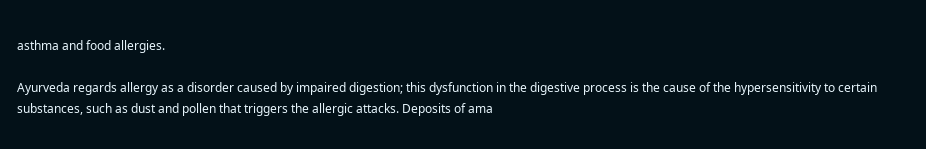asthma and food allergies.

Ayurveda regards allergy as a disorder caused by impaired digestion; this dysfunction in the digestive process is the cause of the hypersensitivity to certain substances, such as dust and pollen that triggers the allergic attacks. Deposits of ama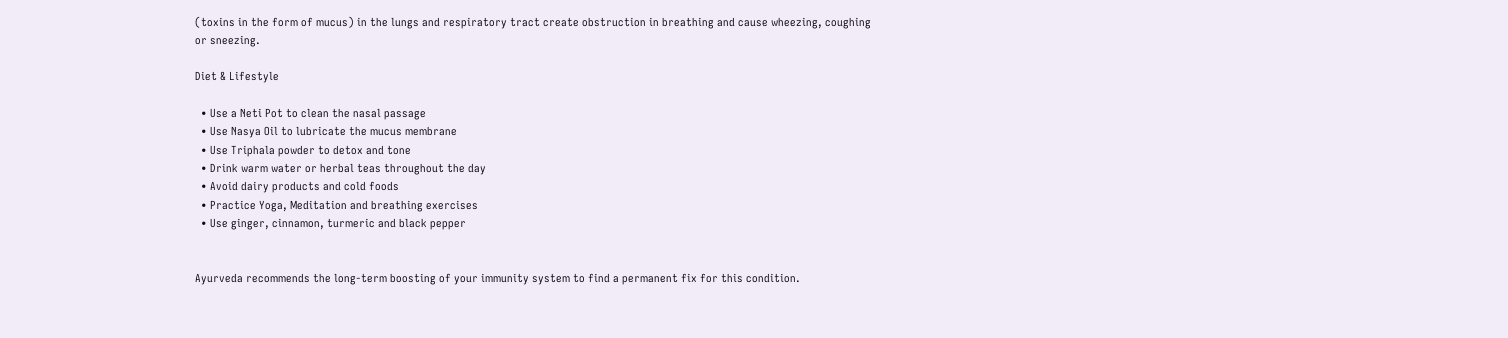(toxins in the form of mucus) in the lungs and respiratory tract create obstruction in breathing and cause wheezing, coughing or sneezing.

Diet & Lifestyle

  • Use a Neti Pot to clean the nasal passage
  • Use Nasya Oil to lubricate the mucus membrane
  • Use Triphala powder to detox and tone
  • Drink warm water or herbal teas throughout the day
  • Avoid dairy products and cold foods
  • Practice Yoga, Meditation and breathing exercises
  • Use ginger, cinnamon, turmeric and black pepper


Ayurveda recommends the long-term boosting of your immunity system to find a permanent fix for this condition.